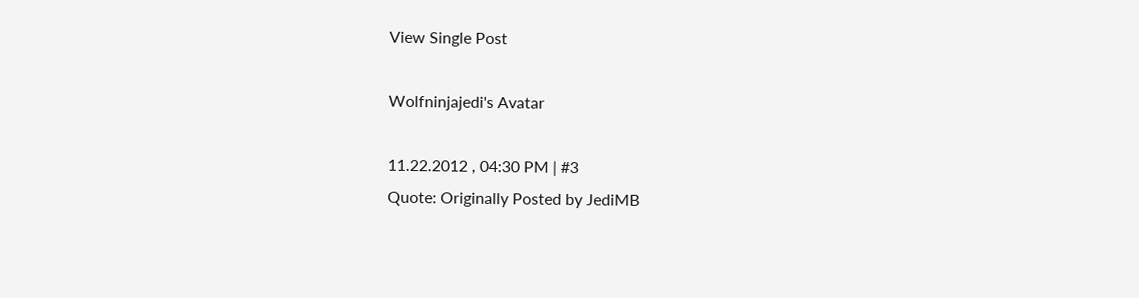View Single Post

Wolfninjajedi's Avatar

11.22.2012 , 04:30 PM | #3
Quote: Originally Posted by JediMB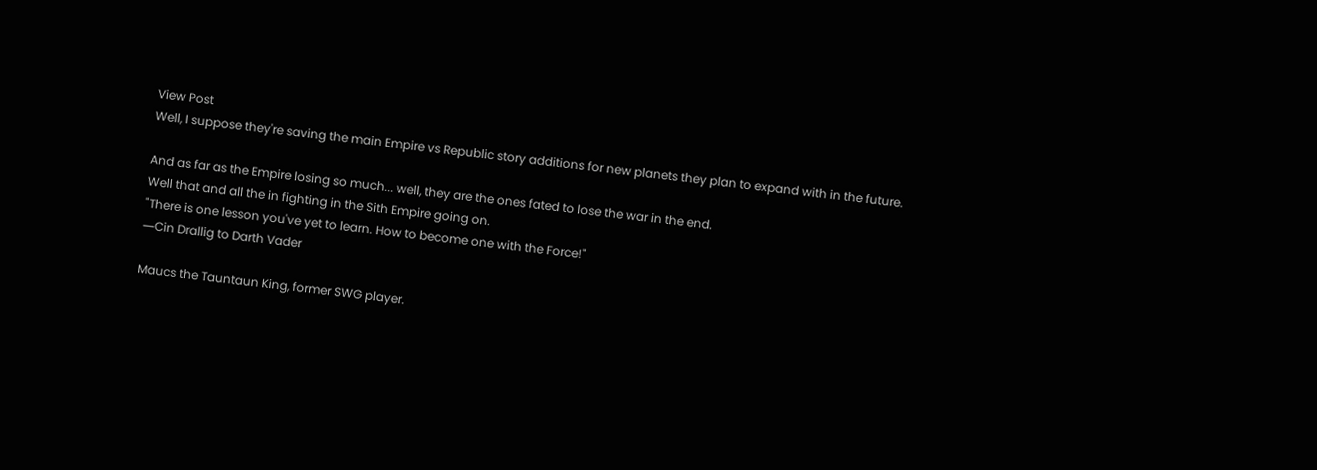View Post
Well, I suppose they're saving the main Empire vs Republic story additions for new planets they plan to expand with in the future.

And as far as the Empire losing so much... well, they are the ones fated to lose the war in the end.
Well that and all the in fighting in the Sith Empire going on.
"There is one lesson you've yet to learn. How to become one with the Force!"
―Cin Drallig to Darth Vader

Maucs the Tauntaun King, former SWG player.